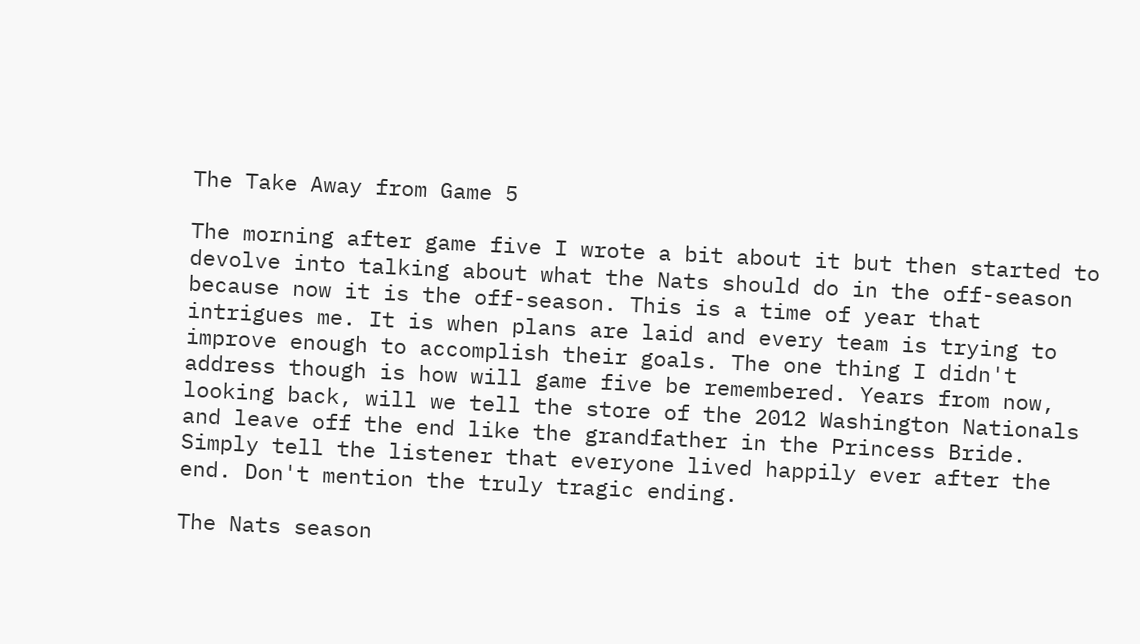The Take Away from Game 5

The morning after game five I wrote a bit about it but then started to devolve into talking about what the Nats should do in the off-season because now it is the off-season. This is a time of year that intrigues me. It is when plans are laid and every team is trying to improve enough to accomplish their goals. The one thing I didn't address though is how will game five be remembered. Years from now, looking back, will we tell the store of the 2012 Washington Nationals and leave off the end like the grandfather in the Princess Bride. Simply tell the listener that everyone lived happily ever after the end. Don't mention the truly tragic ending.

The Nats season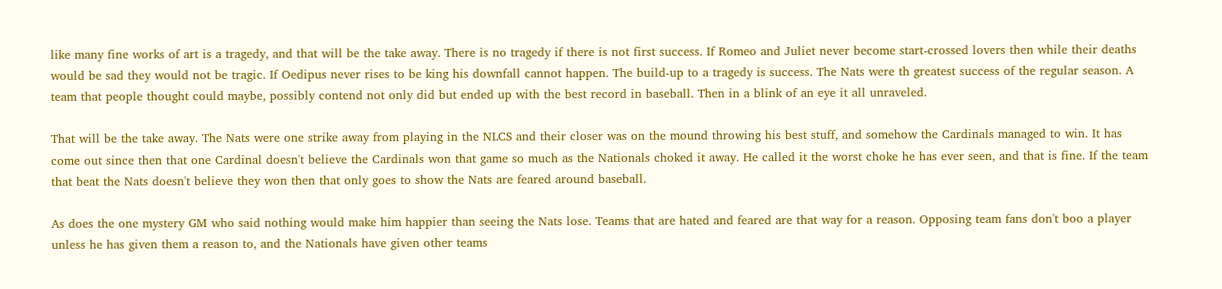like many fine works of art is a tragedy, and that will be the take away. There is no tragedy if there is not first success. If Romeo and Juliet never become start-crossed lovers then while their deaths would be sad they would not be tragic. If Oedipus never rises to be king his downfall cannot happen. The build-up to a tragedy is success. The Nats were th greatest success of the regular season. A team that people thought could maybe, possibly contend not only did but ended up with the best record in baseball. Then in a blink of an eye it all unraveled.

That will be the take away. The Nats were one strike away from playing in the NLCS and their closer was on the mound throwing his best stuff, and somehow the Cardinals managed to win. It has come out since then that one Cardinal doesn't believe the Cardinals won that game so much as the Nationals choked it away. He called it the worst choke he has ever seen, and that is fine. If the team that beat the Nats doesn't believe they won then that only goes to show the Nats are feared around baseball.

As does the one mystery GM who said nothing would make him happier than seeing the Nats lose. Teams that are hated and feared are that way for a reason. Opposing team fans don't boo a player unless he has given them a reason to, and the Nationals have given other teams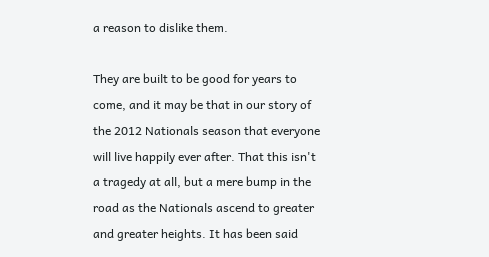a reason to dislike them.

They are built to be good for years to come, and it may be that in our story of the 2012 Nationals season that everyone will live happily ever after. That this isn't a tragedy at all, but a mere bump in the road as the Nationals ascend to greater and greater heights. It has been said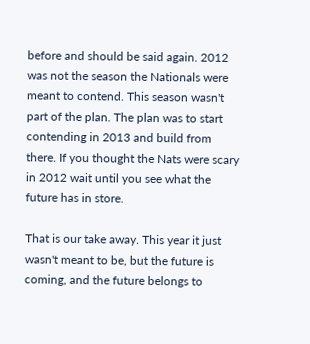before and should be said again. 2012 was not the season the Nationals were meant to contend. This season wasn't part of the plan. The plan was to start contending in 2013 and build from there. If you thought the Nats were scary in 2012 wait until you see what the future has in store.

That is our take away. This year it just wasn't meant to be, but the future is coming, and the future belongs to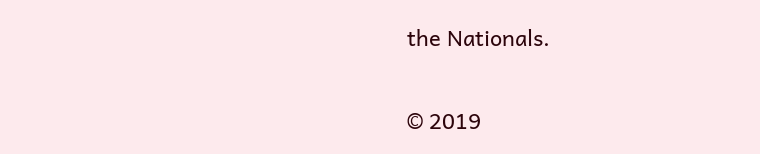the Nationals.

© 2019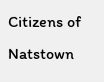Citizens of Natstown